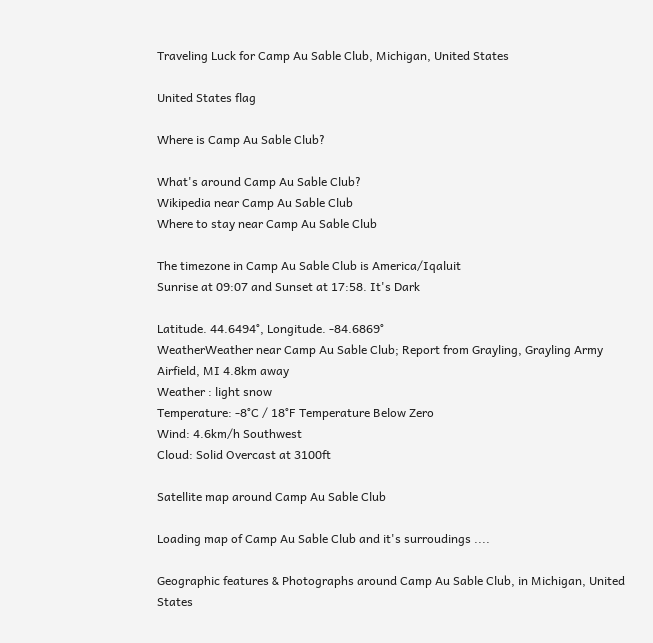Traveling Luck for Camp Au Sable Club, Michigan, United States

United States flag

Where is Camp Au Sable Club?

What's around Camp Au Sable Club?
Wikipedia near Camp Au Sable Club
Where to stay near Camp Au Sable Club

The timezone in Camp Au Sable Club is America/Iqaluit
Sunrise at 09:07 and Sunset at 17:58. It's Dark

Latitude. 44.6494°, Longitude. -84.6869°
WeatherWeather near Camp Au Sable Club; Report from Grayling, Grayling Army Airfield, MI 4.8km away
Weather : light snow
Temperature: -8°C / 18°F Temperature Below Zero
Wind: 4.6km/h Southwest
Cloud: Solid Overcast at 3100ft

Satellite map around Camp Au Sable Club

Loading map of Camp Au Sable Club and it's surroudings ....

Geographic features & Photographs around Camp Au Sable Club, in Michigan, United States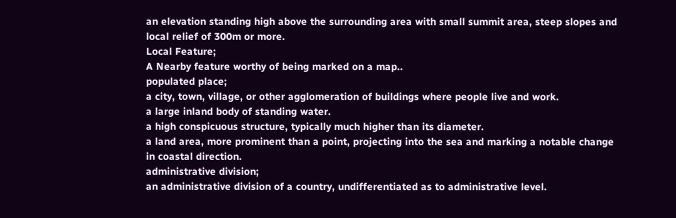an elevation standing high above the surrounding area with small summit area, steep slopes and local relief of 300m or more.
Local Feature;
A Nearby feature worthy of being marked on a map..
populated place;
a city, town, village, or other agglomeration of buildings where people live and work.
a large inland body of standing water.
a high conspicuous structure, typically much higher than its diameter.
a land area, more prominent than a point, projecting into the sea and marking a notable change in coastal direction.
administrative division;
an administrative division of a country, undifferentiated as to administrative level.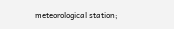meteorological station;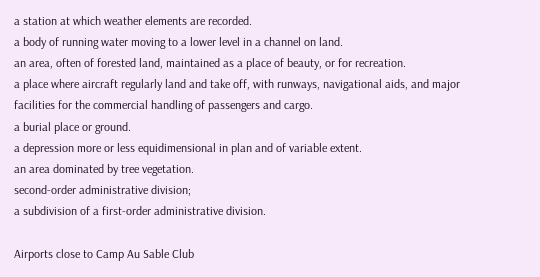a station at which weather elements are recorded.
a body of running water moving to a lower level in a channel on land.
an area, often of forested land, maintained as a place of beauty, or for recreation.
a place where aircraft regularly land and take off, with runways, navigational aids, and major facilities for the commercial handling of passengers and cargo.
a burial place or ground.
a depression more or less equidimensional in plan and of variable extent.
an area dominated by tree vegetation.
second-order administrative division;
a subdivision of a first-order administrative division.

Airports close to Camp Au Sable Club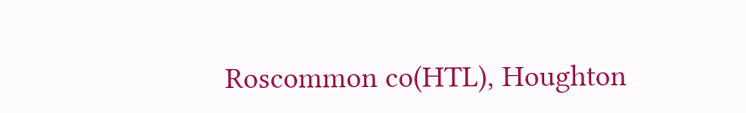Roscommon co(HTL), Houghton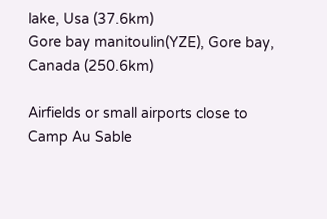lake, Usa (37.6km)
Gore bay manitoulin(YZE), Gore bay, Canada (250.6km)

Airfields or small airports close to Camp Au Sable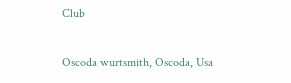Club

Oscoda wurtsmith, Oscoda, Usa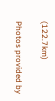(122.7km)

Photos provided by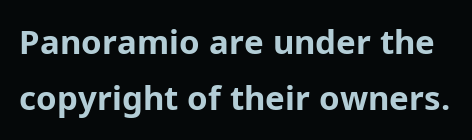Panoramio are under the copyright of their owners.